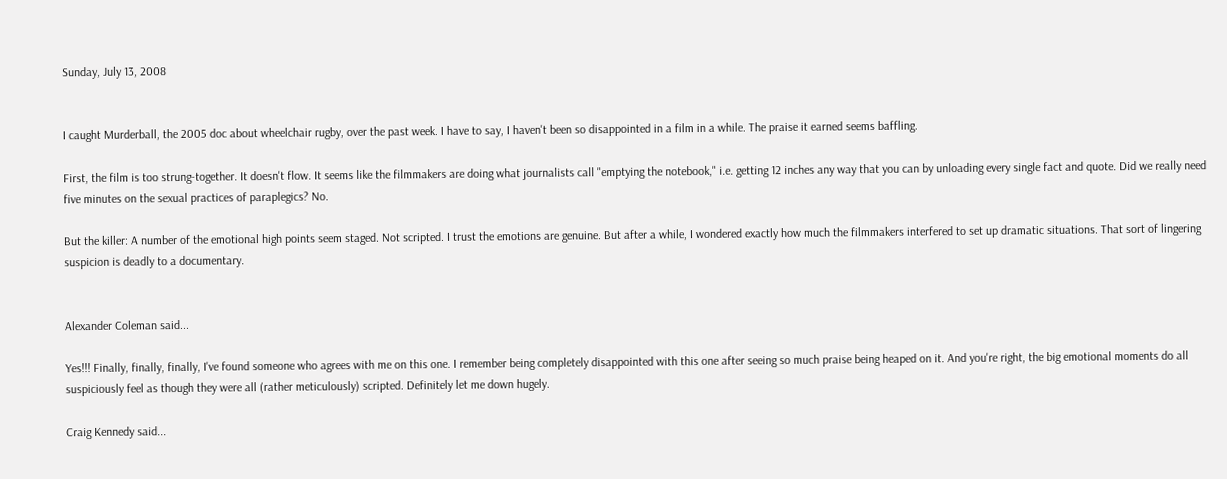Sunday, July 13, 2008


I caught Murderball, the 2005 doc about wheelchair rugby, over the past week. I have to say, I haven't been so disappointed in a film in a while. The praise it earned seems baffling.

First, the film is too strung-together. It doesn't flow. It seems like the filmmakers are doing what journalists call "emptying the notebook," i.e. getting 12 inches any way that you can by unloading every single fact and quote. Did we really need five minutes on the sexual practices of paraplegics? No.

But the killer: A number of the emotional high points seem staged. Not scripted. I trust the emotions are genuine. But after a while, I wondered exactly how much the filmmakers interfered to set up dramatic situations. That sort of lingering suspicion is deadly to a documentary.


Alexander Coleman said...

Yes!!! Finally, finally, finally, I've found someone who agrees with me on this one. I remember being completely disappointed with this one after seeing so much praise being heaped on it. And you're right, the big emotional moments do all suspiciously feel as though they were all (rather meticulously) scripted. Definitely let me down hugely.

Craig Kennedy said...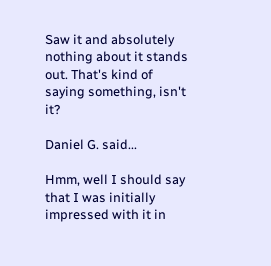Saw it and absolutely nothing about it stands out. That's kind of saying something, isn't it?

Daniel G. said...

Hmm, well I should say that I was initially impressed with it in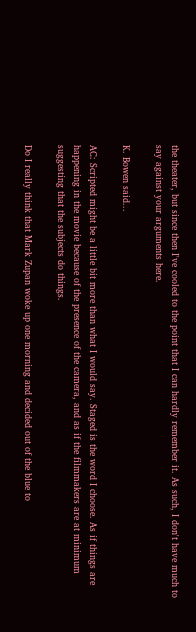the theater, but since then I've cooled to the point that I can hardly remember it. As such, I don't have much to say against your arguments here.

K. Bowen said...

AC: Scripted might be a little bit more than what I would say. Staged is the word I choose. As if things are happening in the movie because of the presence of the camera, and as if the filmmakers are at minimum suggesting that the subjects do things.

Do I really think that Mark Zupan woke up one morning and decided out of the blue to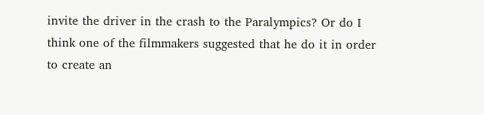invite the driver in the crash to the Paralympics? Or do I think one of the filmmakers suggested that he do it in order to create an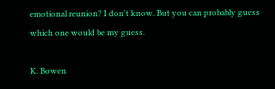emotional reunion? I don't know. But you can probably guess which one would be my guess.

K. Bowen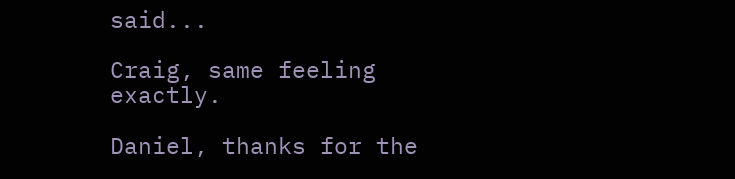said...

Craig, same feeling exactly.

Daniel, thanks for the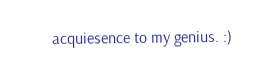acquiesence to my genius. :)